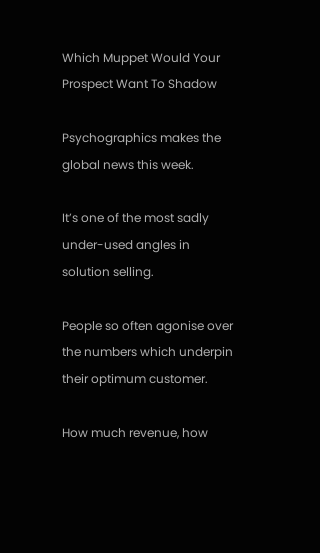Which Muppet Would Your Prospect Want To Shadow

Psychographics makes the global news this week.

It’s one of the most sadly under-used angles in solution selling.

People so often agonise over the numbers which underpin their optimum customer.

How much revenue, how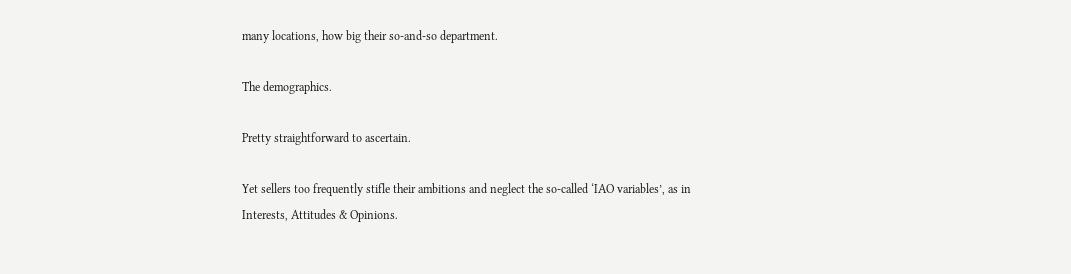many locations, how big their so-and-so department.

The demographics.

Pretty straightforward to ascertain.

Yet sellers too frequently stifle their ambitions and neglect the so-called ‘IAO variables’, as in Interests, Attitudes & Opinions.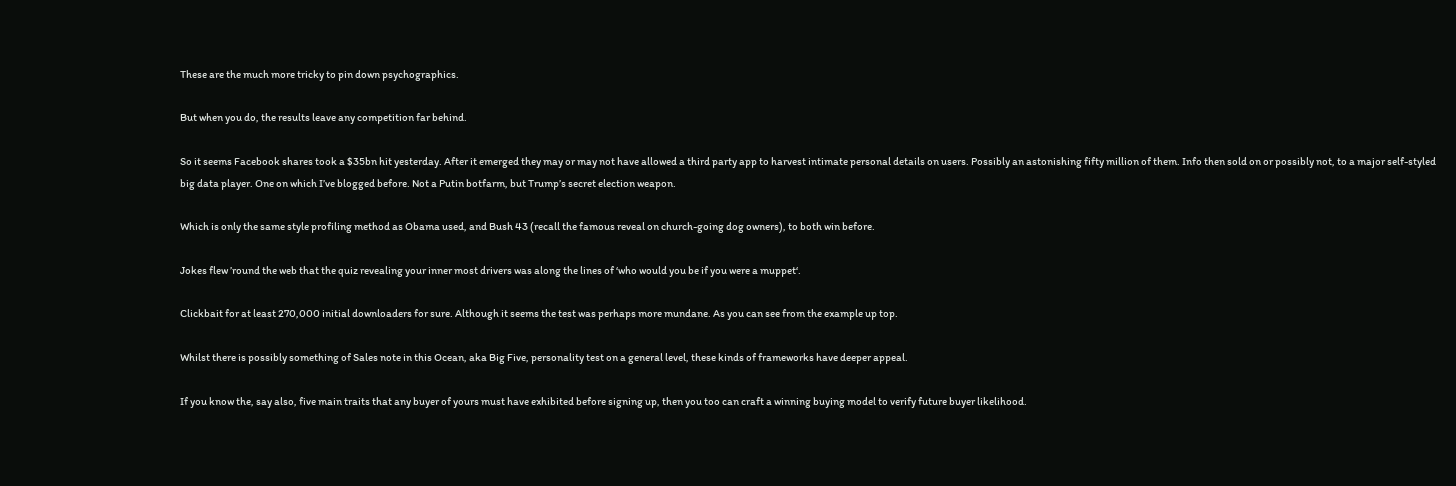These are the much more tricky to pin down psychographics.

But when you do, the results leave any competition far behind.

So it seems Facebook shares took a $35bn hit yesterday. After it emerged they may or may not have allowed a third party app to harvest intimate personal details on users. Possibly an astonishing fifty million of them. Info then sold on or possibly not, to a major self-styled big data player. One on which I’ve blogged before. Not a Putin botfarm, but Trump’s secret election weapon.

Which is only the same style profiling method as Obama used, and Bush 43 (recall the famous reveal on church-going dog owners), to both win before.

Jokes flew ’round the web that the quiz revealing your inner most drivers was along the lines of ‘who would you be if you were a muppet‘.

Clickbait for at least 270,000 initial downloaders for sure. Although it seems the test was perhaps more mundane. As you can see from the example up top.

Whilst there is possibly something of Sales note in this Ocean, aka Big Five, personality test on a general level, these kinds of frameworks have deeper appeal.

If you know the, say also, five main traits that any buyer of yours must have exhibited before signing up, then you too can craft a winning buying model to verify future buyer likelihood.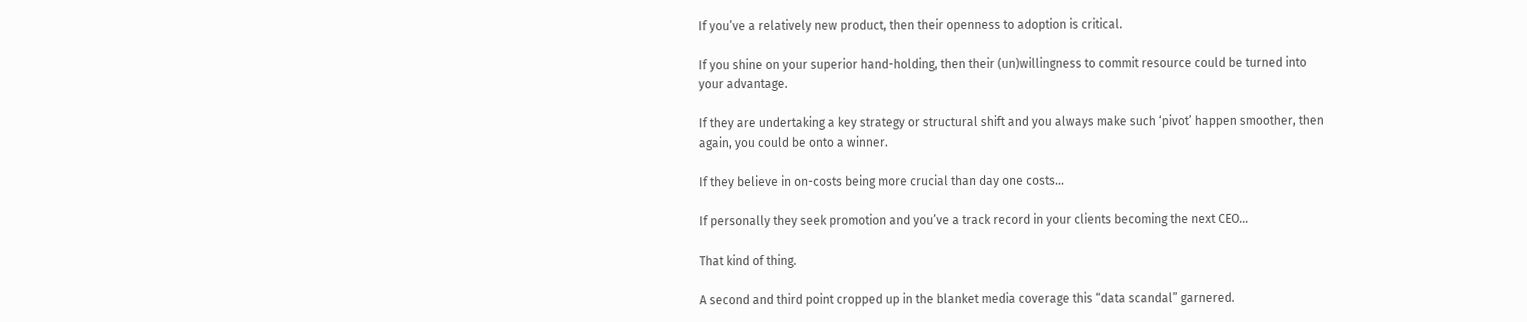If you’ve a relatively new product, then their openness to adoption is critical.

If you shine on your superior hand-holding, then their (un)willingness to commit resource could be turned into your advantage.

If they are undertaking a key strategy or structural shift and you always make such ‘pivot’ happen smoother, then again, you could be onto a winner.

If they believe in on-costs being more crucial than day one costs…

If personally they seek promotion and you’ve a track record in your clients becoming the next CEO…

That kind of thing.

A second and third point cropped up in the blanket media coverage this “data scandal” garnered.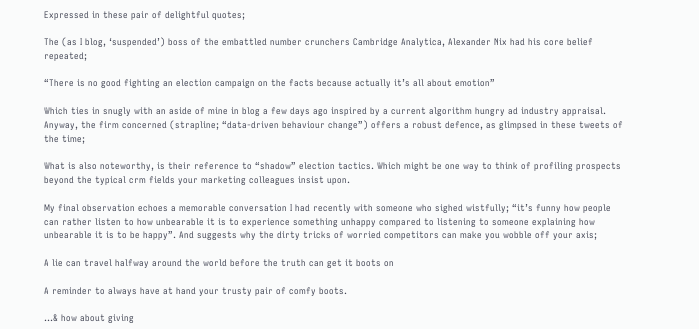Expressed in these pair of delightful quotes;

The (as I blog, ‘suspended’) boss of the embattled number crunchers Cambridge Analytica, Alexander Nix had his core belief repeated;

“There is no good fighting an election campaign on the facts because actually it’s all about emotion”

Which ties in snugly with an aside of mine in blog a few days ago inspired by a current algorithm hungry ad industry appraisal. Anyway, the firm concerned (strapline; “data-driven behaviour change”) offers a robust defence, as glimpsed in these tweets of the time;

What is also noteworthy, is their reference to “shadow” election tactics. Which might be one way to think of profiling prospects beyond the typical crm fields your marketing colleagues insist upon.

My final observation echoes a memorable conversation I had recently with someone who sighed wistfully; “it’s funny how people can rather listen to how unbearable it is to experience something unhappy compared to listening to someone explaining how unbearable it is to be happy”. And suggests why the dirty tricks of worried competitors can make you wobble off your axis;

A lie can travel halfway around the world before the truth can get it boots on

A reminder to always have at hand your trusty pair of comfy boots.

…& how about giving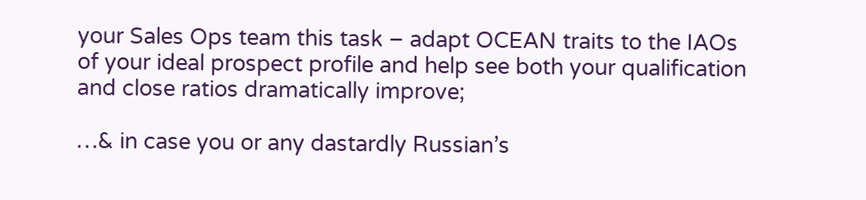your Sales Ops team this task – adapt OCEAN traits to the IAOs of your ideal prospect profile and help see both your qualification and close ratios dramatically improve;

…& in case you or any dastardly Russian’s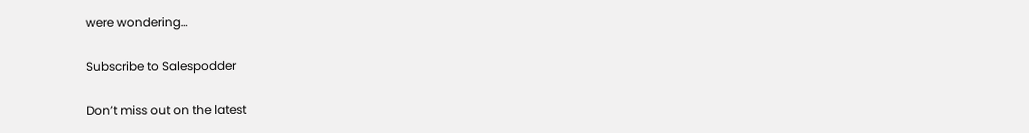were wondering…

Subscribe to Salespodder

Don’t miss out on the latest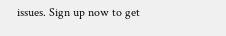issues. Sign up now to get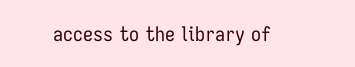access to the library of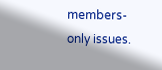members-only issues.